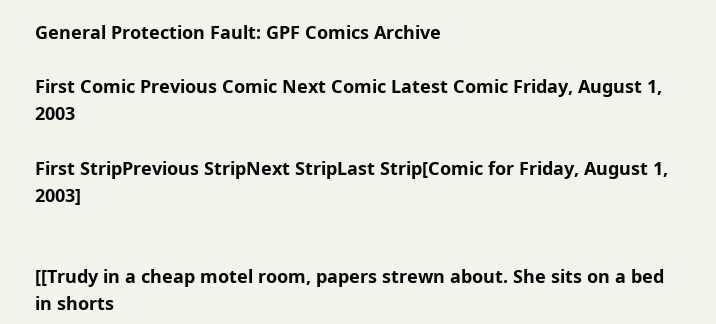General Protection Fault: GPF Comics Archive

First Comic Previous Comic Next Comic Latest Comic Friday, August 1, 2003

First StripPrevious StripNext StripLast Strip[Comic for Friday, August 1, 2003]


[[Trudy in a cheap motel room, papers strewn about. She sits on a bed in shorts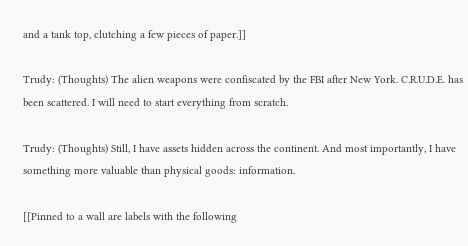and a tank top, clutching a few pieces of paper.]]

Trudy: (Thoughts) The alien weapons were confiscated by the FBI after New York. C.R.U.D.E. has been scattered. I will need to start everything from scratch.

Trudy: (Thoughts) Still, I have assets hidden across the continent. And most importantly, I have something more valuable than physical goods: information.

[[Pinned to a wall are labels with the following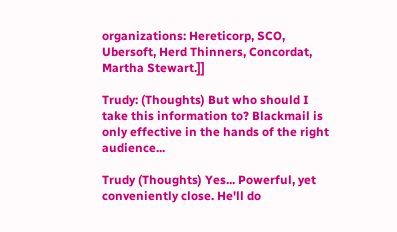organizations: Hereticorp, SCO, Ubersoft, Herd Thinners, Concordat, Martha Stewart.]]

Trudy: (Thoughts) But who should I take this information to? Blackmail is only effective in the hands of the right audience...

Trudy (Thoughts) Yes... Powerful, yet conveniently close. He'll do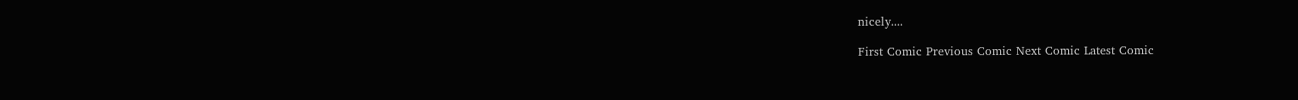nicely....

First Comic Previous Comic Next Comic Latest Comic